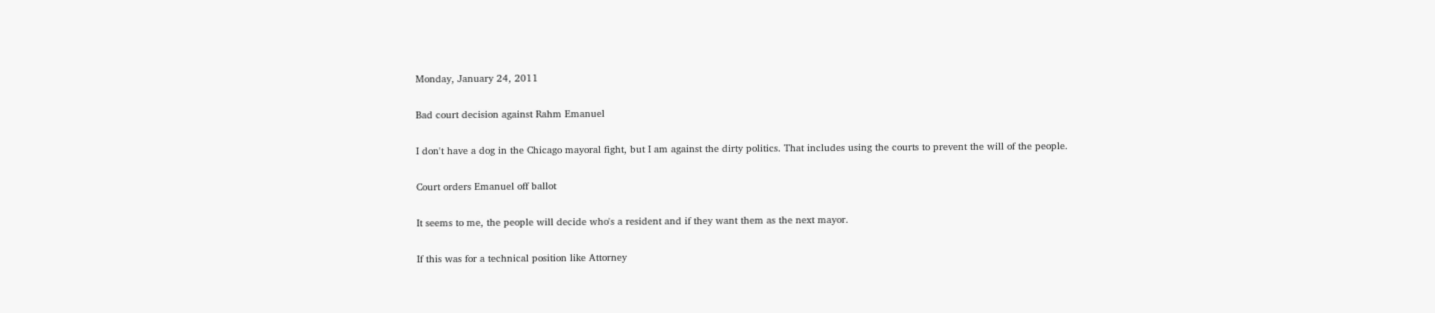Monday, January 24, 2011

Bad court decision against Rahm Emanuel

I don't have a dog in the Chicago mayoral fight, but I am against the dirty politics. That includes using the courts to prevent the will of the people.

Court orders Emanuel off ballot

It seems to me, the people will decide who's a resident and if they want them as the next mayor.

If this was for a technical position like Attorney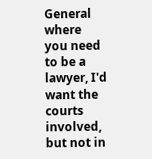General where you need to be a lawyer, I'd want the courts involved, but not in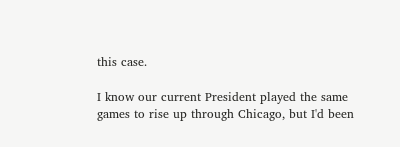this case.

I know our current President played the same games to rise up through Chicago, but I'd been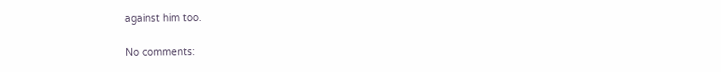against him too.

No comments: